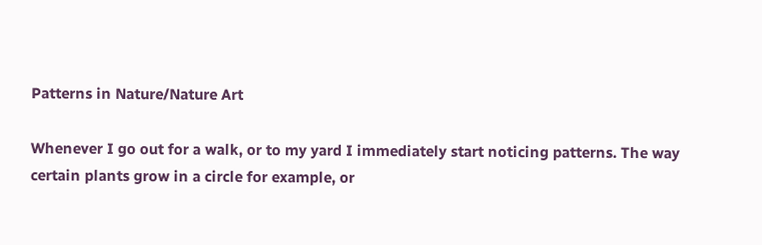Patterns in Nature/Nature Art

Whenever I go out for a walk, or to my yard I immediately start noticing patterns. The way certain plants grow in a circle for example, or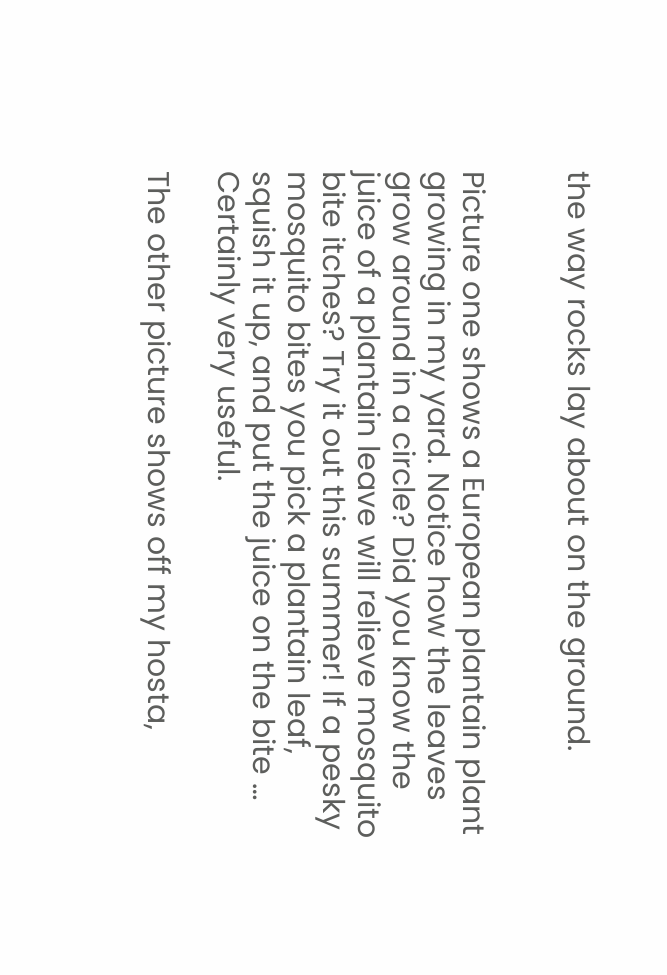the way rocks lay about on the ground.


Picture one shows a European plantain plant growing in my yard. Notice how the leaves grow around in a circle? Did you know the juice of a plantain leave will relieve mosquito bite itches? Try it out this summer! If a pesky mosquito bites you pick a plantain leaf, squish it up, and put the juice on the bite … Certainly very useful.

The other picture shows off my hosta,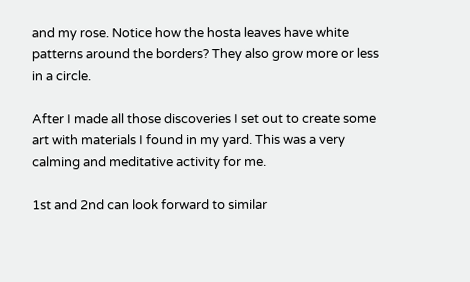and my rose. Notice how the hosta leaves have white patterns around the borders? They also grow more or less in a circle.

After I made all those discoveries I set out to create some art with materials I found in my yard. This was a very calming and meditative activity for me.

1st and 2nd can look forward to similar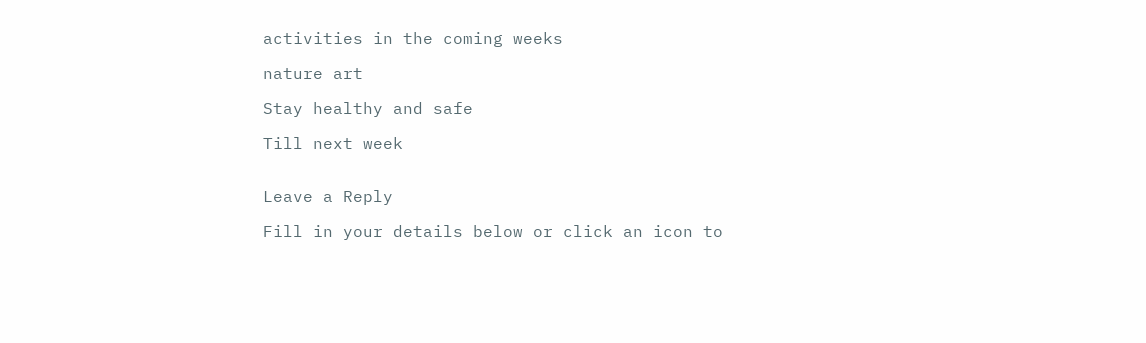activities in the coming weeks

nature art

Stay healthy and safe

Till next week


Leave a Reply

Fill in your details below or click an icon to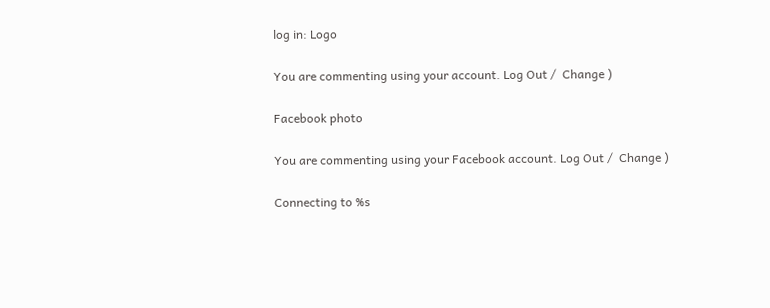log in: Logo

You are commenting using your account. Log Out /  Change )

Facebook photo

You are commenting using your Facebook account. Log Out /  Change )

Connecting to %s